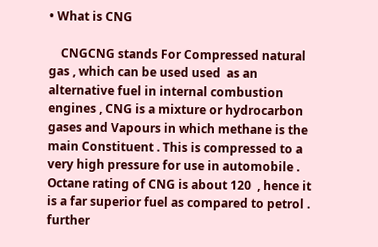• What is CNG

    CNGCNG stands For Compressed natural gas , which can be used used  as an alternative fuel in internal combustion engines , CNG is a mixture or hydrocarbon gases and Vapours in which methane is the main Constituent . This is compressed to a very high pressure for use in automobile . Octane rating of CNG is about 120  , hence it is a far superior fuel as compared to petrol . further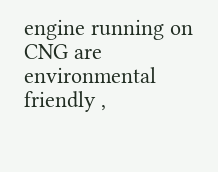engine running on CNG are environmental friendly ,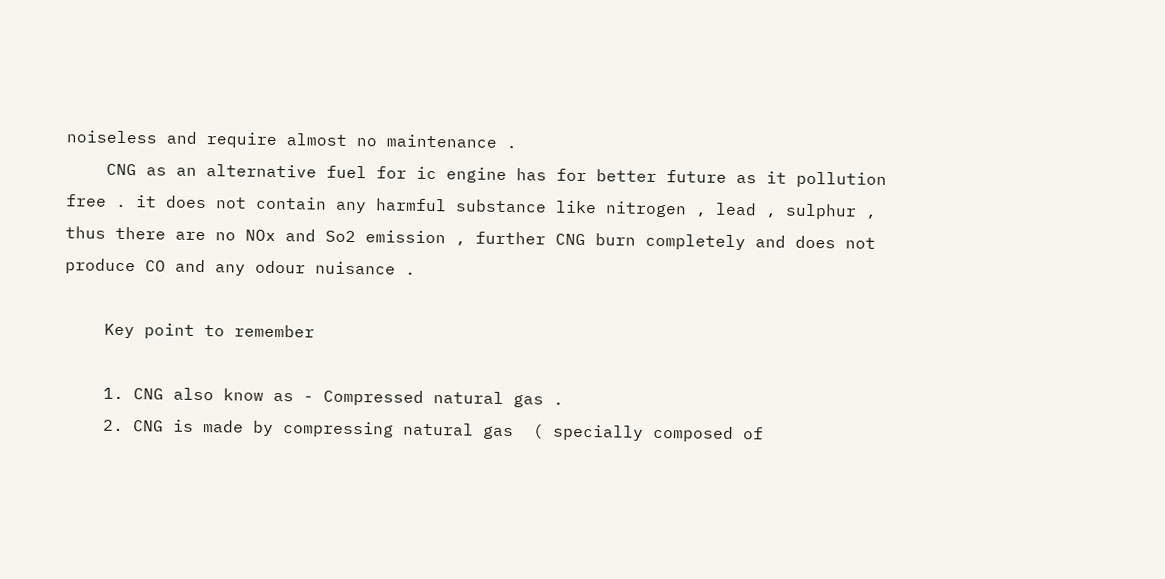noiseless and require almost no maintenance .
    CNG as an alternative fuel for ic engine has for better future as it pollution free . it does not contain any harmful substance like nitrogen , lead , sulphur , thus there are no NOx and So2 emission , further CNG burn completely and does not produce CO and any odour nuisance .

    Key point to remember

    1. CNG also know as - Compressed natural gas .
    2. CNG is made by compressing natural gas  ( specially composed of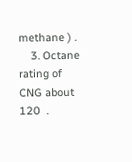methane ) .
    3. Octane rating of CNG about 120  .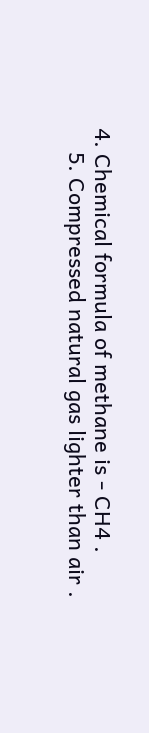4. Chemical formula of methane is - CH4 .
    5. Compressed natural gas lighter than air .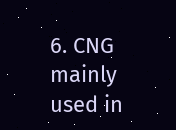6. CNG mainly used in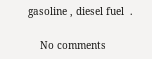gasoline , diesel fuel  .

    No comments